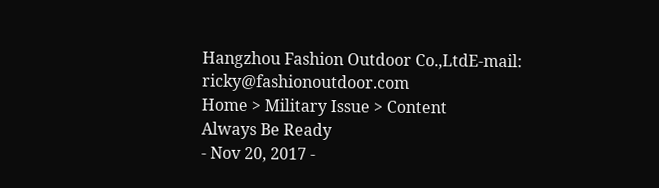Hangzhou Fashion Outdoor Co.,LtdE-mail: ricky@fashionoutdoor.com
Home > Military Issue > Content
Always Be Ready
- Nov 20, 2017 -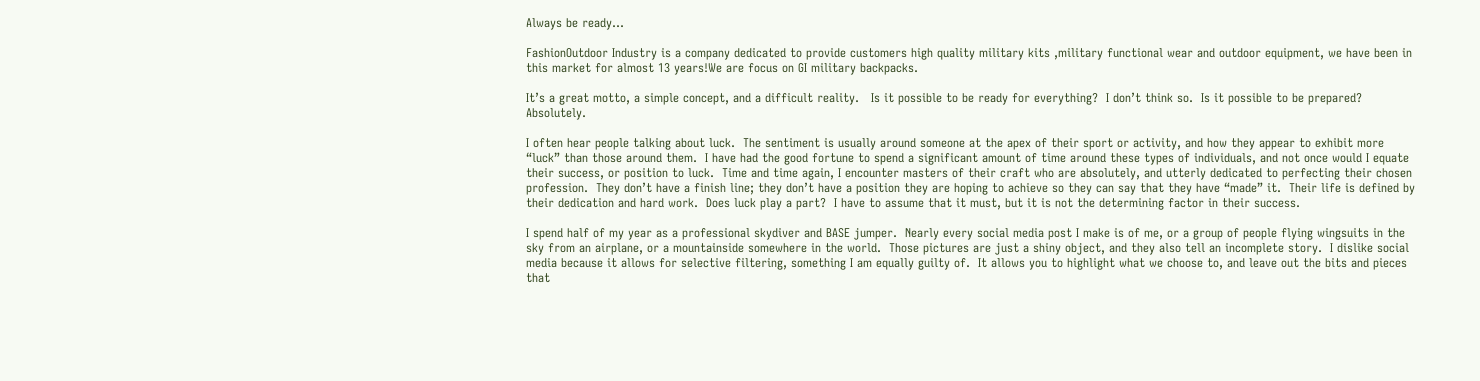Always be ready…

FashionOutdoor Industry is a company dedicated to provide customers high quality military kits ,military functional wear and outdoor equipment, we have been in this market for almost 13 years!We are focus on GI military backpacks.

It’s a great motto, a simple concept, and a difficult reality.   Is it possible to be ready for everything?  I don’t think so.  Is it possible to be prepared?  Absolutely.

I often hear people talking about luck.  The sentiment is usually around someone at the apex of their sport or activity, and how they appear to exhibit more “luck” than those around them.  I have had the good fortune to spend a significant amount of time around these types of individuals, and not once would I equate their success, or position to luck.  Time and time again, I encounter masters of their craft who are absolutely, and utterly dedicated to perfecting their chosen profession.  They don’t have a finish line; they don’t have a position they are hoping to achieve so they can say that they have “made” it.  Their life is defined by their dedication and hard work.  Does luck play a part?  I have to assume that it must, but it is not the determining factor in their success.

I spend half of my year as a professional skydiver and BASE jumper.  Nearly every social media post I make is of me, or a group of people flying wingsuits in the sky from an airplane, or a mountainside somewhere in the world.  Those pictures are just a shiny object, and they also tell an incomplete story.  I dislike social media because it allows for selective filtering, something I am equally guilty of.  It allows you to highlight what we choose to, and leave out the bits and pieces that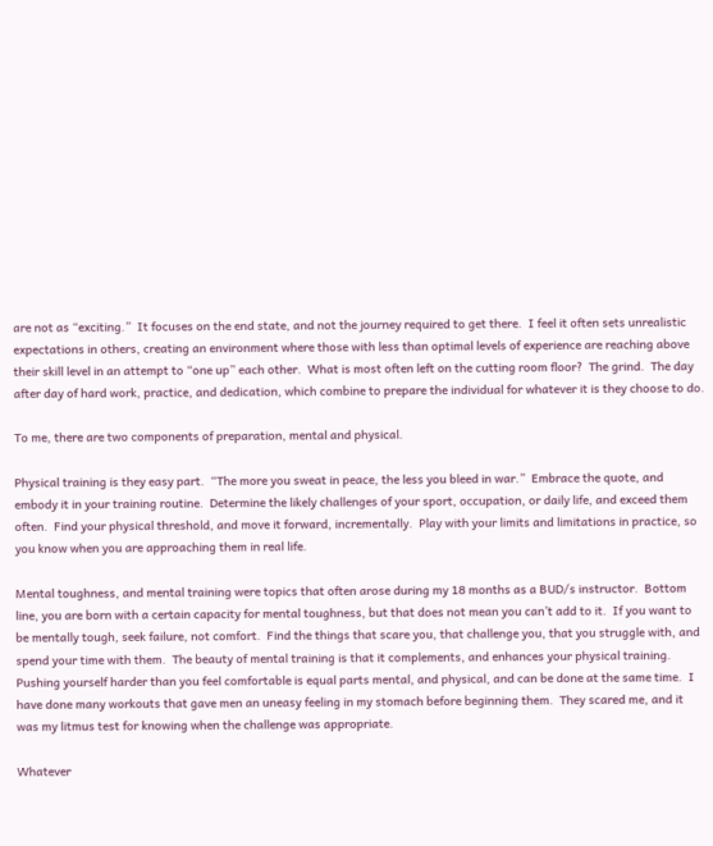are not as “exciting.”  It focuses on the end state, and not the journey required to get there.  I feel it often sets unrealistic expectations in others, creating an environment where those with less than optimal levels of experience are reaching above their skill level in an attempt to “one up” each other.  What is most often left on the cutting room floor?  The grind.  The day after day of hard work, practice, and dedication, which combine to prepare the individual for whatever it is they choose to do.

To me, there are two components of preparation, mental and physical.

Physical training is they easy part.  “The more you sweat in peace, the less you bleed in war.”  Embrace the quote, and embody it in your training routine.  Determine the likely challenges of your sport, occupation, or daily life, and exceed them often.  Find your physical threshold, and move it forward, incrementally.  Play with your limits and limitations in practice, so you know when you are approaching them in real life.

Mental toughness, and mental training were topics that often arose during my 18 months as a BUD/s instructor.  Bottom line, you are born with a certain capacity for mental toughness, but that does not mean you can’t add to it.  If you want to be mentally tough, seek failure, not comfort.  Find the things that scare you, that challenge you, that you struggle with, and spend your time with them.  The beauty of mental training is that it complements, and enhances your physical training.  Pushing yourself harder than you feel comfortable is equal parts mental, and physical, and can be done at the same time.  I have done many workouts that gave men an uneasy feeling in my stomach before beginning them.  They scared me, and it was my litmus test for knowing when the challenge was appropriate.

Whatever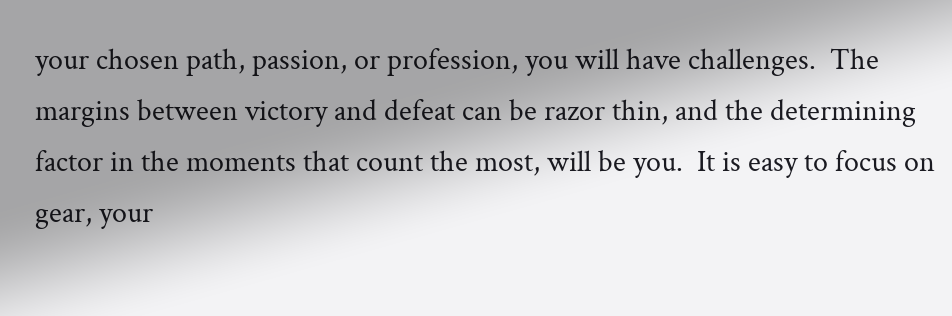your chosen path, passion, or profession, you will have challenges.  The margins between victory and defeat can be razor thin, and the determining factor in the moments that count the most, will be you.  It is easy to focus on gear, your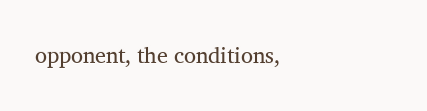opponent, the conditions,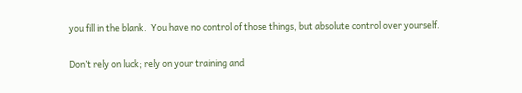you fill in the blank.  You have no control of those things, but absolute control over yourself.

Don’t rely on luck; rely on your training and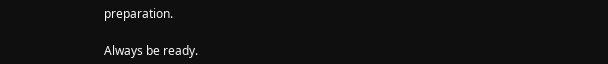preparation.

Always be ready.